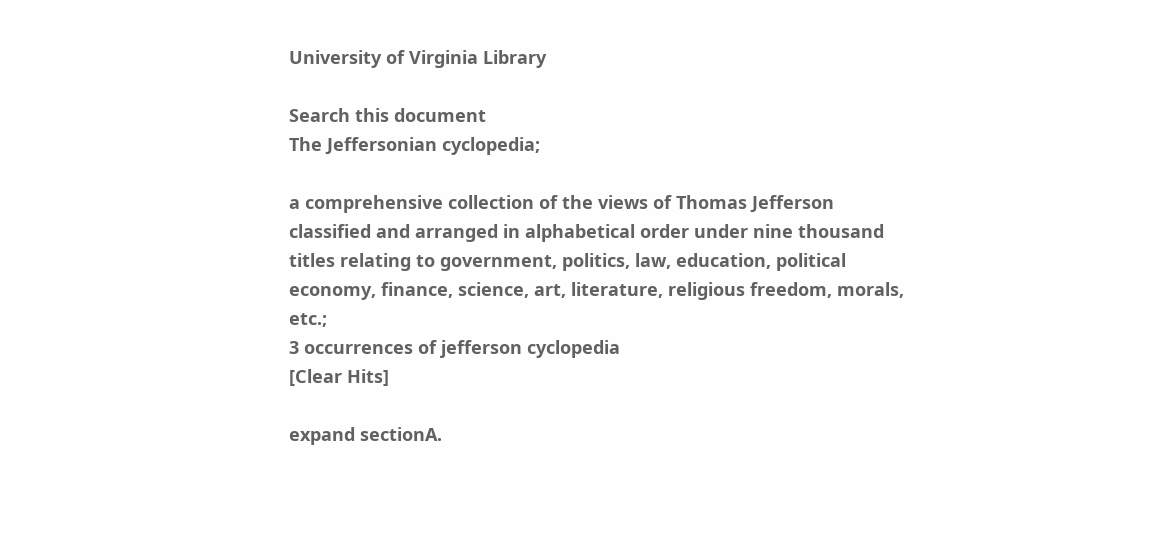University of Virginia Library

Search this document
The Jeffersonian cyclopedia;

a comprehensive collection of the views of Thomas Jefferson classified and arranged in alphabetical order under nine thousand titles relating to government, politics, law, education, political economy, finance, science, art, literature, religious freedom, morals, etc.;
3 occurrences of jefferson cyclopedia
[Clear Hits]

expand sectionA.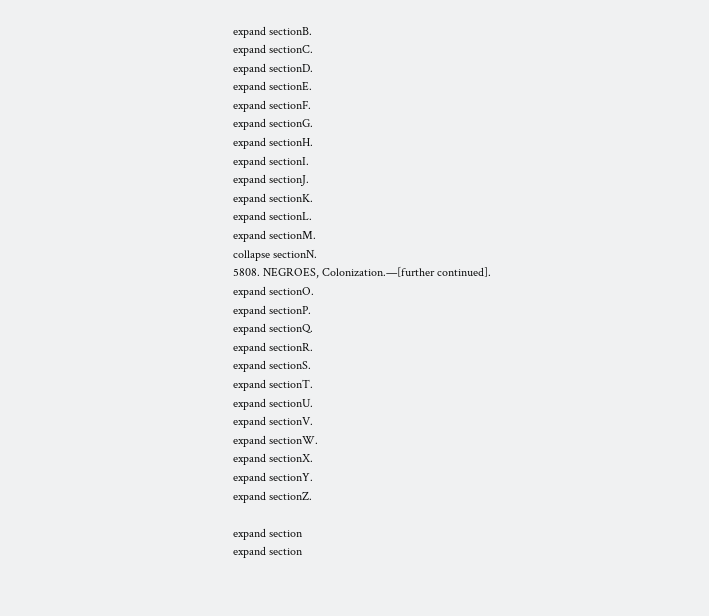expand sectionB.
expand sectionC.
expand sectionD.
expand sectionE.
expand sectionF.
expand sectionG.
expand sectionH.
expand sectionI.
expand sectionJ.
expand sectionK.
expand sectionL.
expand sectionM.
collapse sectionN.
5808. NEGROES, Colonization.—[further continued].
expand sectionO.
expand sectionP.
expand sectionQ.
expand sectionR.
expand sectionS.
expand sectionT.
expand sectionU.
expand sectionV.
expand sectionW.
expand sectionX.
expand sectionY.
expand sectionZ.

expand section
expand section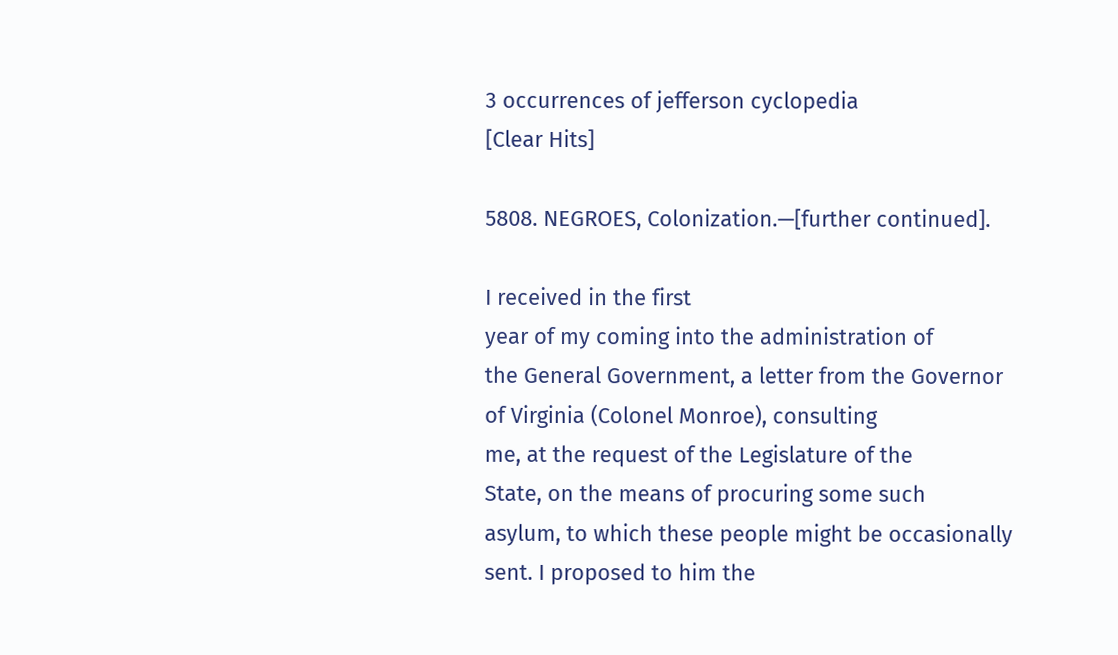3 occurrences of jefferson cyclopedia
[Clear Hits]

5808. NEGROES, Colonization.—[further continued].

I received in the first
year of my coming into the administration of
the General Government, a letter from the Governor
of Virginia (Colonel Monroe), consulting
me, at the request of the Legislature of the
State, on the means of procuring some such
asylum, to which these people might be occasionally
sent. I proposed to him the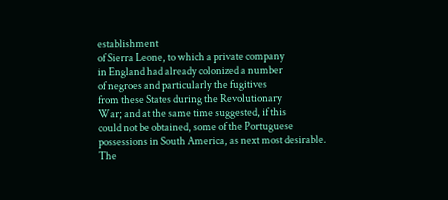establishment
of Sierra Leone, to which a private company
in England had already colonized a number
of negroes and particularly the fugitives
from these States during the Revolutionary
War; and at the same time suggested, if this
could not be obtained, some of the Portuguese
possessions in South America, as next most desirable.
The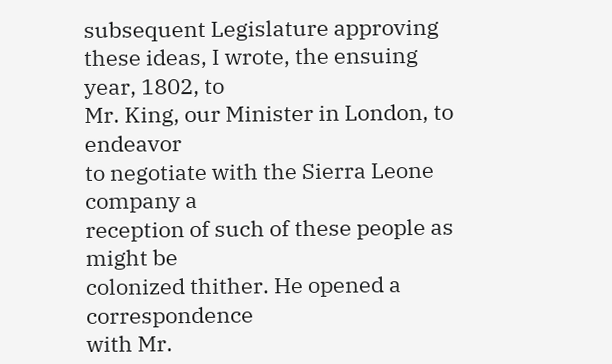subsequent Legislature approving
these ideas, I wrote, the ensuing year, 1802, to
Mr. King, our Minister in London, to endeavor
to negotiate with the Sierra Leone company a
reception of such of these people as might be
colonized thither. He opened a correspondence
with Mr.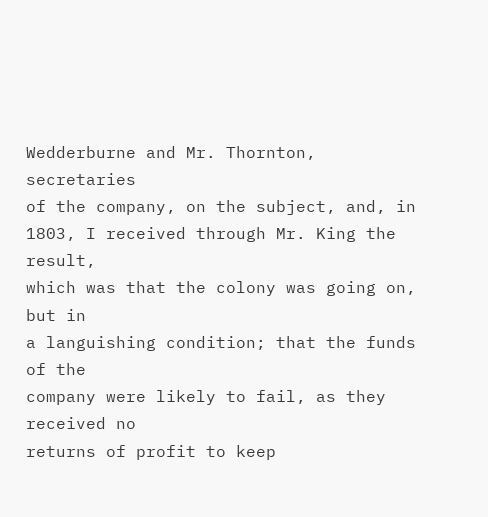Wedderburne and Mr. Thornton, secretaries
of the company, on the subject, and, in
1803, I received through Mr. King the result,
which was that the colony was going on, but in
a languishing condition; that the funds of the
company were likely to fail, as they received no
returns of profit to keep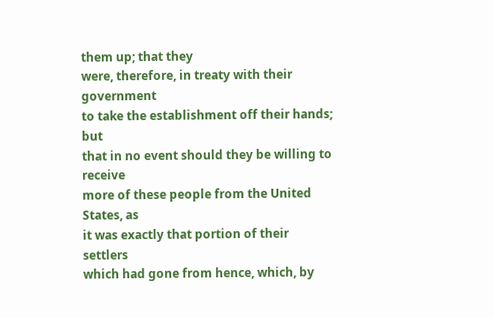them up; that they
were, therefore, in treaty with their government
to take the establishment off their hands; but
that in no event should they be willing to receive
more of these people from the United States, as
it was exactly that portion of their settlers
which had gone from hence, which, by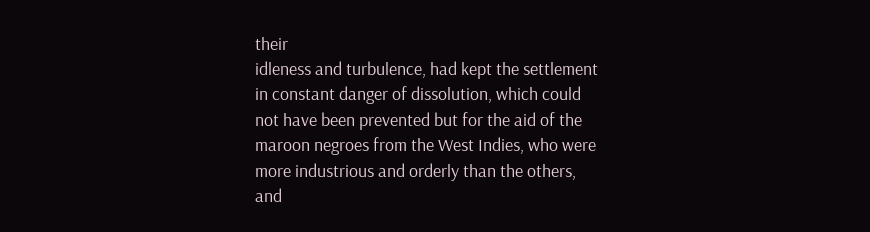their
idleness and turbulence, had kept the settlement
in constant danger of dissolution, which could
not have been prevented but for the aid of the
maroon negroes from the West Indies, who were
more industrious and orderly than the others,
and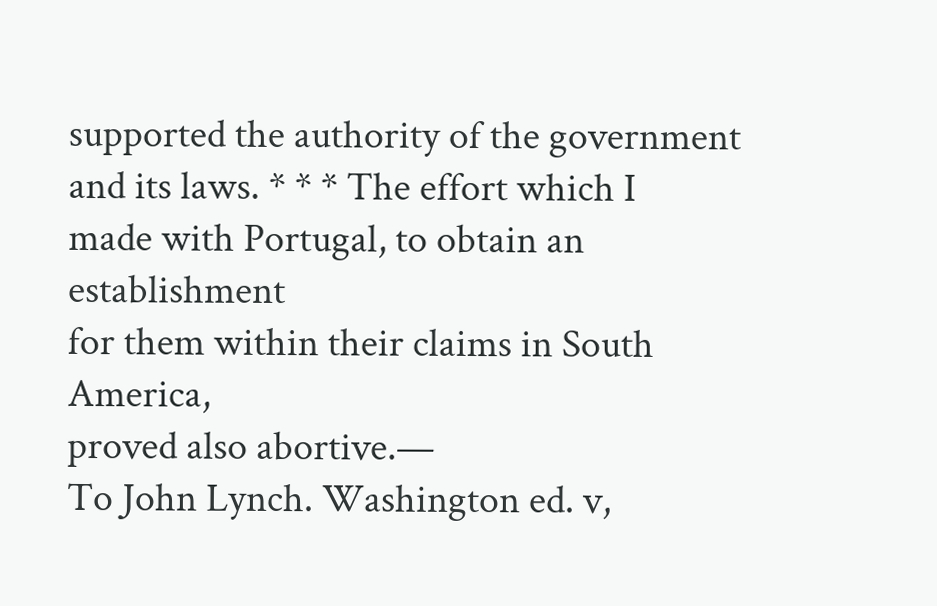supported the authority of the government
and its laws. * * * The effort which I
made with Portugal, to obtain an establishment
for them within their claims in South America,
proved also abortive.—
To John Lynch. Washington ed. v,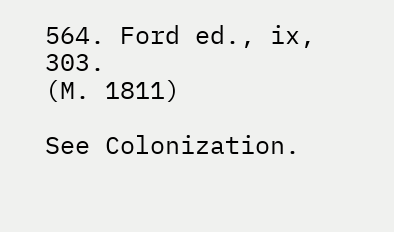564. Ford ed., ix, 303.
(M. 1811)

See Colonization.